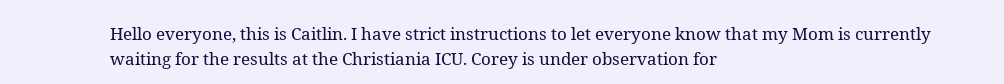Hello everyone, this is Caitlin. I have strict instructions to let everyone know that my Mom is currently waiting for the results at the Christiania ICU. Corey is under observation for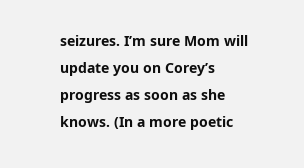seizures. I’m sure Mom will update you on Corey’s progress as soon as she knows. (In a more poetic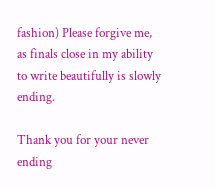fashion) Please forgive me, as finals close in my ability to write beautifully is slowly ending.

Thank you for your never ending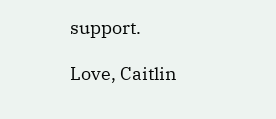support.

Love, Caitlin